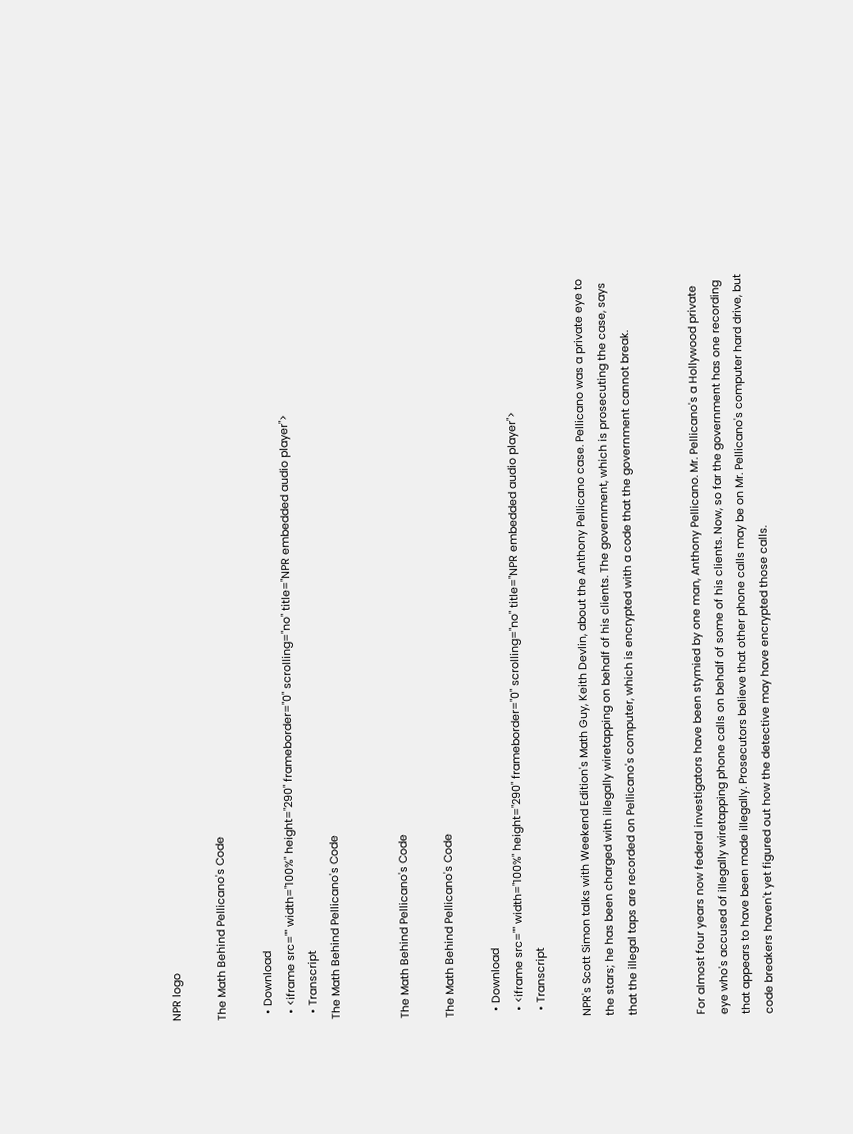NPR logo

The Math Behind Pellicano's Code

  • Download
  • <iframe src="" width="100%" height="290" frameborder="0" scrolling="no" title="NPR embedded audio player">
  • Transcript
The Math Behind Pellicano's Code


The Math Behind Pellicano's Code

The Math Behind Pellicano's Code

  • Download
  • <iframe src="" width="100%" height="290" frameborder="0" scrolling="no" title="NPR embedded audio player">
  • Transcript

NPR's Scott Simon talks with Weekend Edition's Math Guy, Keith Devlin, about the Anthony Pellicano case. Pellicano was a private eye to the stars; he has been charged with illegally wiretapping on behalf of his clients. The government, which is prosecuting the case, says that the illegal taps are recorded on Pellicano's computer, which is encrypted with a code that the government cannot break.


For almost four years now federal investigators have been stymied by one man, Anthony Pellicano. Mr. Pellicano's a Hollywood private eye who's accused of illegally wiretapping phone calls on behalf of some of his clients. Now, so far the government has one recording that appears to have been made illegally. Prosecutors believe that other phone calls may be on Mr. Pellicano's computer hard drive, but code breakers haven't yet figured out how the detective may have encrypted those calls.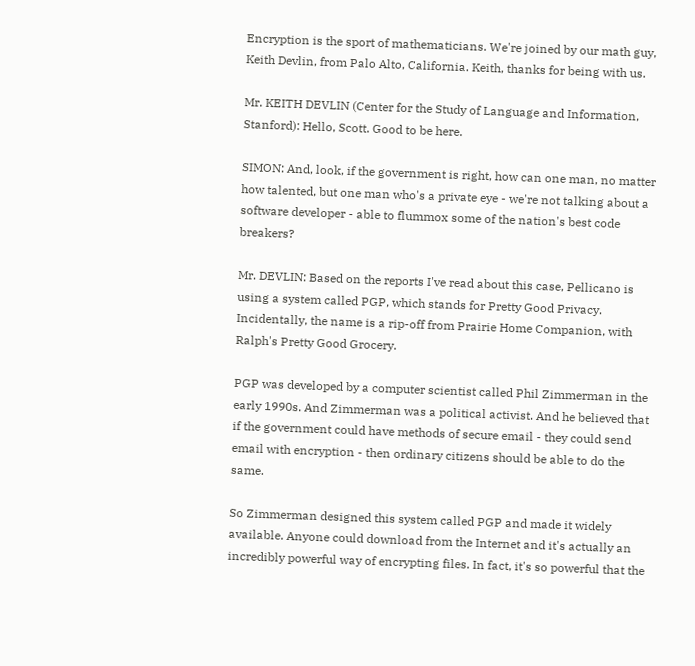Encryption is the sport of mathematicians. We're joined by our math guy, Keith Devlin, from Palo Alto, California. Keith, thanks for being with us.

Mr. KEITH DEVLIN (Center for the Study of Language and Information, Stanford): Hello, Scott. Good to be here.

SIMON: And, look, if the government is right, how can one man, no matter how talented, but one man who's a private eye - we're not talking about a software developer - able to flummox some of the nation's best code breakers?

Mr. DEVLIN: Based on the reports I've read about this case, Pellicano is using a system called PGP, which stands for Pretty Good Privacy. Incidentally, the name is a rip-off from Prairie Home Companion, with Ralph's Pretty Good Grocery.

PGP was developed by a computer scientist called Phil Zimmerman in the early 1990s. And Zimmerman was a political activist. And he believed that if the government could have methods of secure email - they could send email with encryption - then ordinary citizens should be able to do the same.

So Zimmerman designed this system called PGP and made it widely available. Anyone could download from the Internet and it's actually an incredibly powerful way of encrypting files. In fact, it's so powerful that the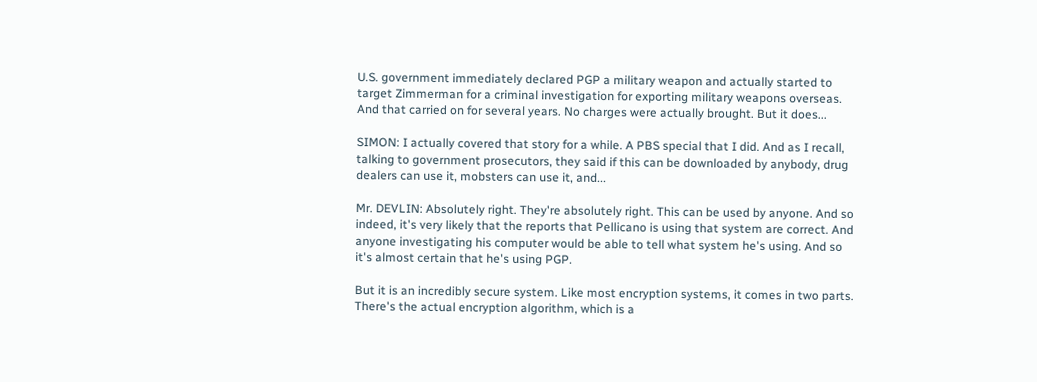U.S. government immediately declared PGP a military weapon and actually started to target Zimmerman for a criminal investigation for exporting military weapons overseas. And that carried on for several years. No charges were actually brought. But it does...

SIMON: I actually covered that story for a while. A PBS special that I did. And as I recall, talking to government prosecutors, they said if this can be downloaded by anybody, drug dealers can use it, mobsters can use it, and...

Mr. DEVLIN: Absolutely right. They're absolutely right. This can be used by anyone. And so indeed, it's very likely that the reports that Pellicano is using that system are correct. And anyone investigating his computer would be able to tell what system he's using. And so it's almost certain that he's using PGP.

But it is an incredibly secure system. Like most encryption systems, it comes in two parts. There's the actual encryption algorithm, which is a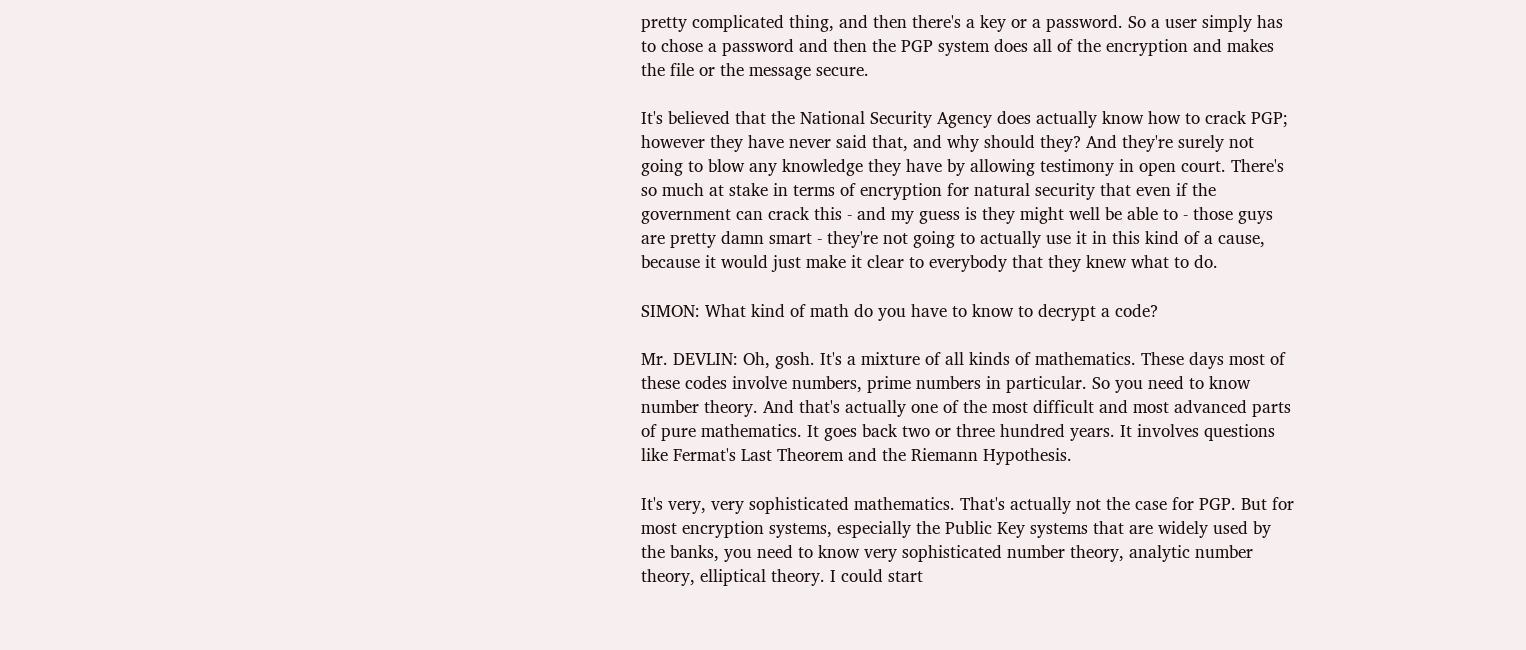pretty complicated thing, and then there's a key or a password. So a user simply has to chose a password and then the PGP system does all of the encryption and makes the file or the message secure.

It's believed that the National Security Agency does actually know how to crack PGP; however they have never said that, and why should they? And they're surely not going to blow any knowledge they have by allowing testimony in open court. There's so much at stake in terms of encryption for natural security that even if the government can crack this - and my guess is they might well be able to - those guys are pretty damn smart - they're not going to actually use it in this kind of a cause, because it would just make it clear to everybody that they knew what to do.

SIMON: What kind of math do you have to know to decrypt a code?

Mr. DEVLIN: Oh, gosh. It's a mixture of all kinds of mathematics. These days most of these codes involve numbers, prime numbers in particular. So you need to know number theory. And that's actually one of the most difficult and most advanced parts of pure mathematics. It goes back two or three hundred years. It involves questions like Fermat's Last Theorem and the Riemann Hypothesis.

It's very, very sophisticated mathematics. That's actually not the case for PGP. But for most encryption systems, especially the Public Key systems that are widely used by the banks, you need to know very sophisticated number theory, analytic number theory, elliptical theory. I could start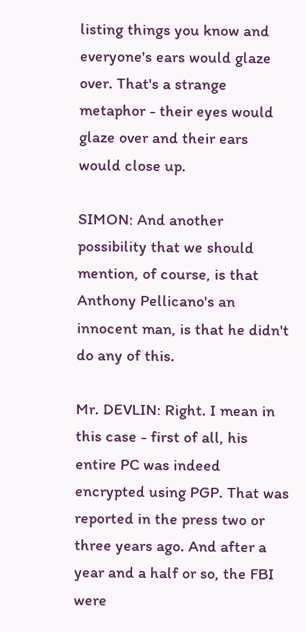listing things you know and everyone's ears would glaze over. That's a strange metaphor - their eyes would glaze over and their ears would close up.

SIMON: And another possibility that we should mention, of course, is that Anthony Pellicano's an innocent man, is that he didn't do any of this.

Mr. DEVLIN: Right. I mean in this case - first of all, his entire PC was indeed encrypted using PGP. That was reported in the press two or three years ago. And after a year and a half or so, the FBI were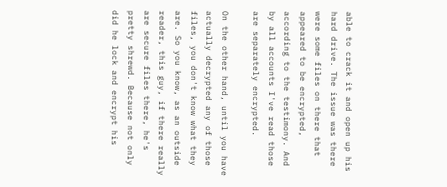able to crack it and open up his hard drive. The issue was there were some files on there that appeared to be encrypted, according to the testimony. And by all accounts I've read those are separately encrypted.

On the other hand, until you have actually decrypted any of those files, you don't know what they are. So you know, as an outside reader, this guy, if there really are secure files there, he's pretty shrewd. Because not only did he lock and encrypt his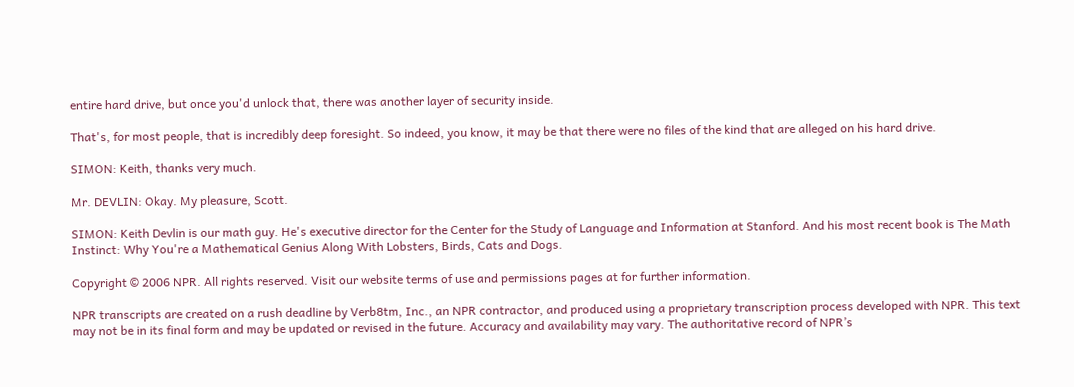entire hard drive, but once you'd unlock that, there was another layer of security inside.

That's, for most people, that is incredibly deep foresight. So indeed, you know, it may be that there were no files of the kind that are alleged on his hard drive.

SIMON: Keith, thanks very much.

Mr. DEVLIN: Okay. My pleasure, Scott.

SIMON: Keith Devlin is our math guy. He's executive director for the Center for the Study of Language and Information at Stanford. And his most recent book is The Math Instinct: Why You're a Mathematical Genius Along With Lobsters, Birds, Cats and Dogs.

Copyright © 2006 NPR. All rights reserved. Visit our website terms of use and permissions pages at for further information.

NPR transcripts are created on a rush deadline by Verb8tm, Inc., an NPR contractor, and produced using a proprietary transcription process developed with NPR. This text may not be in its final form and may be updated or revised in the future. Accuracy and availability may vary. The authoritative record of NPR’s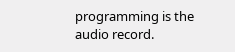programming is the audio record.